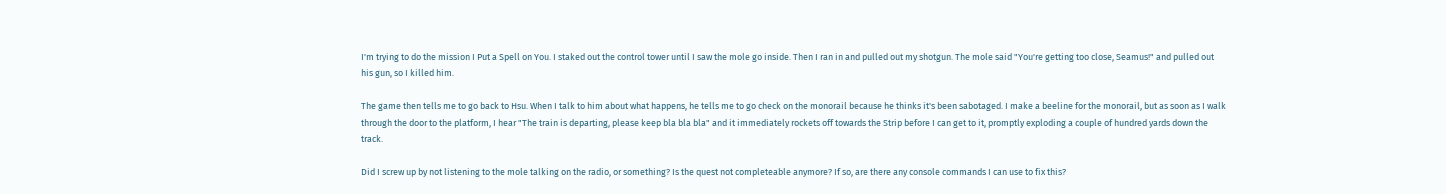I'm trying to do the mission I Put a Spell on You. I staked out the control tower until I saw the mole go inside. Then I ran in and pulled out my shotgun. The mole said "You're getting too close, Seamus!" and pulled out his gun, so I killed him.

The game then tells me to go back to Hsu. When I talk to him about what happens, he tells me to go check on the monorail because he thinks it's been sabotaged. I make a beeline for the monorail, but as soon as I walk through the door to the platform, I hear "The train is departing, please keep bla bla bla" and it immediately rockets off towards the Strip before I can get to it, promptly exploding a couple of hundred yards down the track.

Did I screw up by not listening to the mole talking on the radio, or something? Is the quest not completeable anymore? If so, are there any console commands I can use to fix this?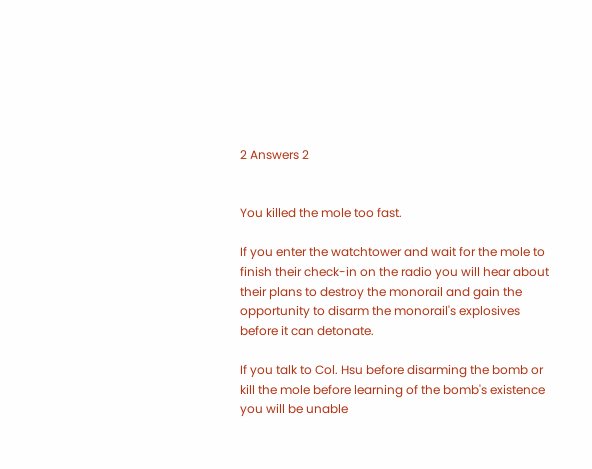2 Answers 2


You killed the mole too fast.

If you enter the watchtower and wait for the mole to finish their check-in on the radio you will hear about their plans to destroy the monorail and gain the opportunity to disarm the monorail's explosives before it can detonate.

If you talk to Col. Hsu before disarming the bomb or kill the mole before learning of the bomb's existence you will be unable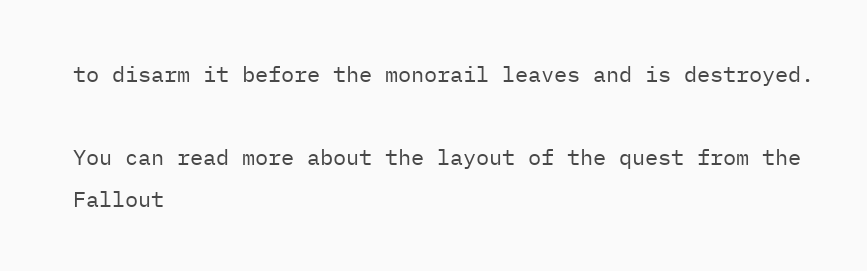to disarm it before the monorail leaves and is destroyed.

You can read more about the layout of the quest from the Fallout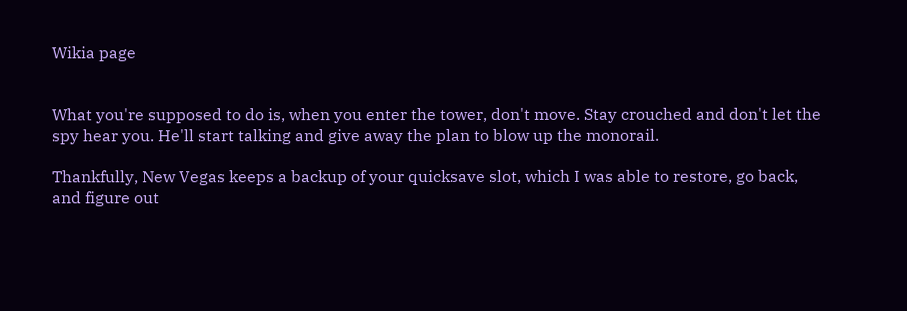Wikia page


What you're supposed to do is, when you enter the tower, don't move. Stay crouched and don't let the spy hear you. He'll start talking and give away the plan to blow up the monorail.

Thankfully, New Vegas keeps a backup of your quicksave slot, which I was able to restore, go back, and figure out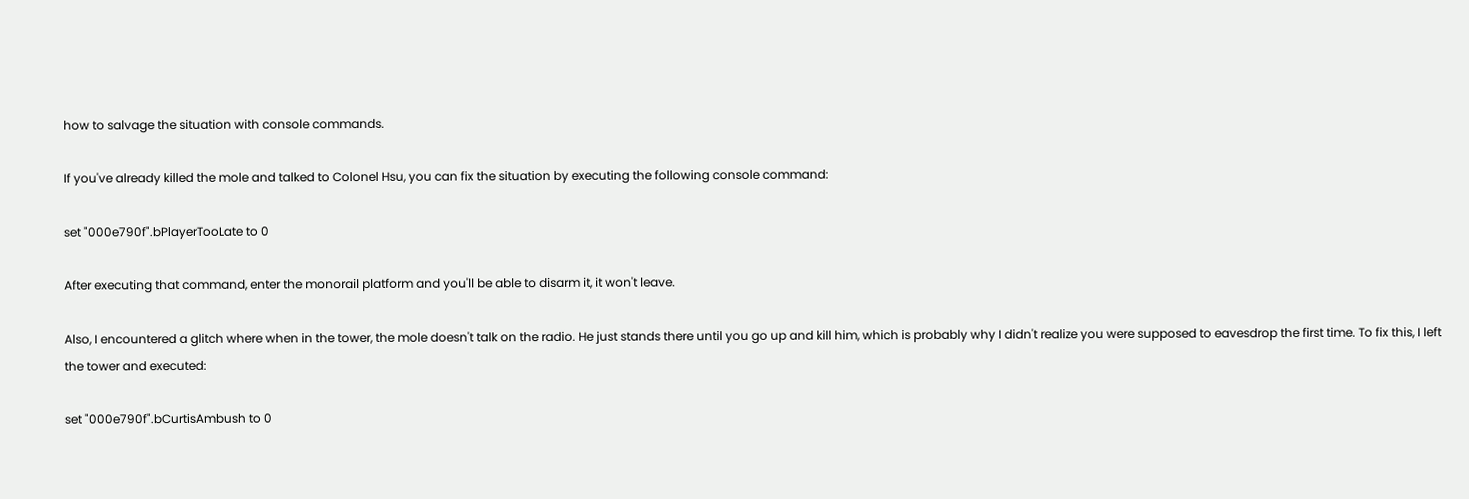how to salvage the situation with console commands.

If you've already killed the mole and talked to Colonel Hsu, you can fix the situation by executing the following console command:

set "000e790f".bPlayerTooLate to 0

After executing that command, enter the monorail platform and you'll be able to disarm it, it won't leave.

Also, I encountered a glitch where when in the tower, the mole doesn't talk on the radio. He just stands there until you go up and kill him, which is probably why I didn't realize you were supposed to eavesdrop the first time. To fix this, I left the tower and executed:

set "000e790f".bCurtisAmbush to 0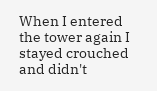When I entered the tower again I stayed crouched and didn't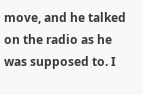move, and he talked on the radio as he was supposed to. I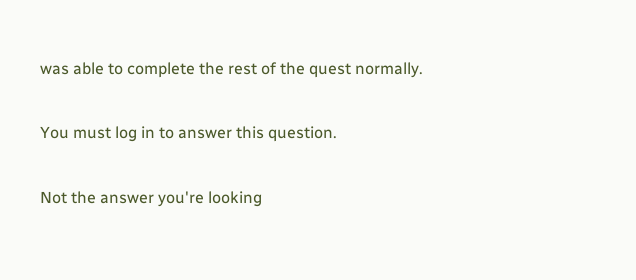was able to complete the rest of the quest normally.

You must log in to answer this question.

Not the answer you're looking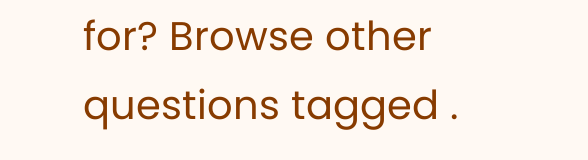for? Browse other questions tagged .